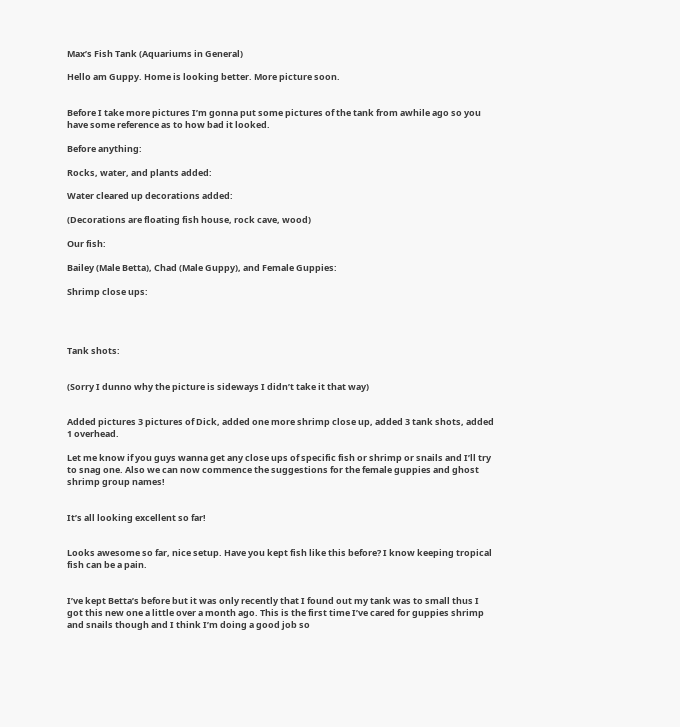Max’s Fish Tank (Aquariums in General)

Hello am Guppy. Home is looking better. More picture soon.


Before I take more pictures I’m gonna put some pictures of the tank from awhile ago so you have some reference as to how bad it looked.

Before anything:

Rocks, water, and plants added:

Water cleared up decorations added:

(Decorations are floating fish house, rock cave, wood)

Our fish:

Bailey (Male Betta), Chad (Male Guppy), and Female Guppies:

Shrimp close ups:




Tank shots:


(Sorry I dunno why the picture is sideways I didn’t take it that way)


Added pictures 3 pictures of Dick, added one more shrimp close up, added 3 tank shots, added 1 overhead.

Let me know if you guys wanna get any close ups of specific fish or shrimp or snails and I’ll try to snag one. Also we can now commence the suggestions for the female guppies and ghost shrimp group names!


It’s all looking excellent so far!


Looks awesome so far, nice setup. Have you kept fish like this before? I know keeping tropical fish can be a pain.


I’ve kept Betta’s before but it was only recently that I found out my tank was to small thus I got this new one a little over a month ago. This is the first time I’ve cared for guppies shrimp and snails though and I think I’m doing a good job so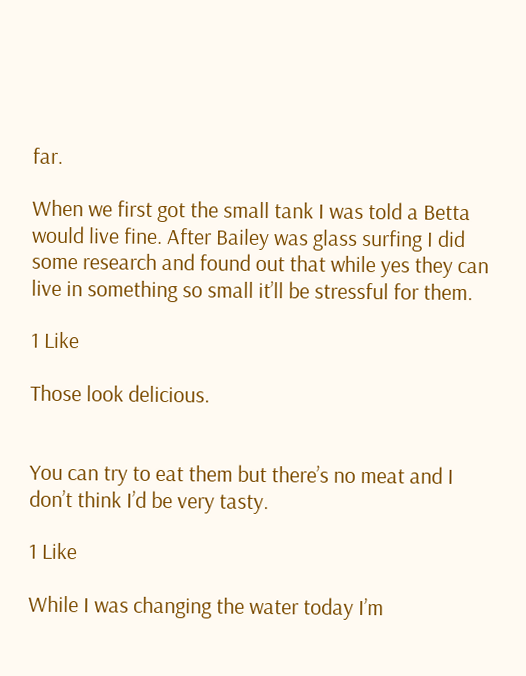far.

When we first got the small tank I was told a Betta would live fine. After Bailey was glass surfing I did some research and found out that while yes they can live in something so small it’ll be stressful for them.

1 Like

Those look delicious.


You can try to eat them but there’s no meat and I don’t think I’d be very tasty.

1 Like

While I was changing the water today I’m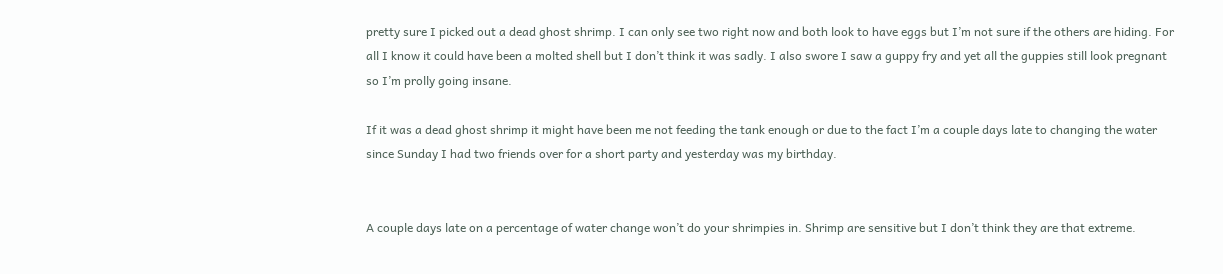pretty sure I picked out a dead ghost shrimp. I can only see two right now and both look to have eggs but I’m not sure if the others are hiding. For all I know it could have been a molted shell but I don’t think it was sadly. I also swore I saw a guppy fry and yet all the guppies still look pregnant so I’m prolly going insane.

If it was a dead ghost shrimp it might have been me not feeding the tank enough or due to the fact I’m a couple days late to changing the water since Sunday I had two friends over for a short party and yesterday was my birthday.


A couple days late on a percentage of water change won’t do your shrimpies in. Shrimp are sensitive but I don’t think they are that extreme.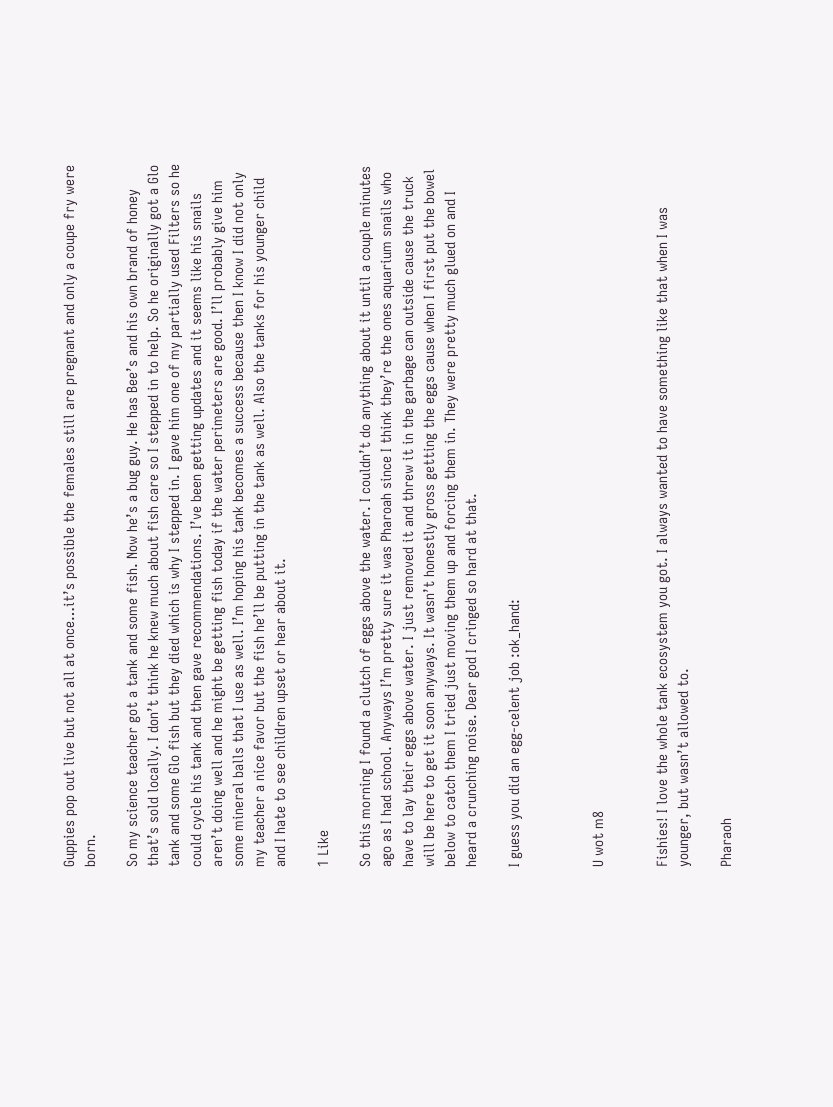Guppies pop out live but not all at once…it’s possible the females still are pregnant and only a coupe fry were born.

So my science teacher got a tank and some fish. Now he’s a bug guy. He has Bee’s and his own brand of honey that’s sold locally. I don’t think he knew much about fish care so I stepped in to help. So he originally got a Glo tank and some Glo fish but they died which is why I stepped in. I gave him one of my partially used Filters so he could cycle his tank and then gave recommendations. I’ve been getting updates and it seems like his snails aren’t doing well and he might be getting fish today if the water perimeters are good. I’ll probably give him some mineral balls that I use as well. I’m hoping his tank becomes a success because then I know I did not only my teacher a nice favor but the fish he’ll be putting in the tank as well. Also the tanks for his younger child and I hate to see children upset or hear about it.

1 Like

So this morning I found a clutch of eggs above the water. I couldn’t do anything about it until a couple minutes ago as I had school. Anyways I’m pretty sure it was Pharoah since I think they’re the ones aquarium snails who have to lay their eggs above water. I just removed it and threw it in the garbage can outside cause the truck will be here to get it soon anyways. It wasn’t honestly gross getting the eggs cause when I first put the bowel below to catch them I tried just moving them up and forcing them in. They were pretty much glued on and I heard a crunching noise. Dear god I cringed so hard at that.

I guess you did an egg-celent job :ok_hand:



U wot m8


Fishies! I love the whole tank ecosystem you got. I always wanted to have something like that when I was younger, but wasn’t allowed to.

Pharaoh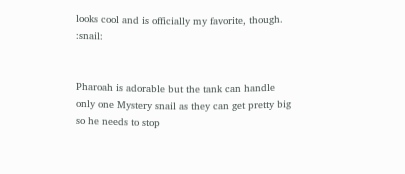looks cool and is officially my favorite, though. :snail:


Pharoah is adorable but the tank can handle only one Mystery snail as they can get pretty big so he needs to stop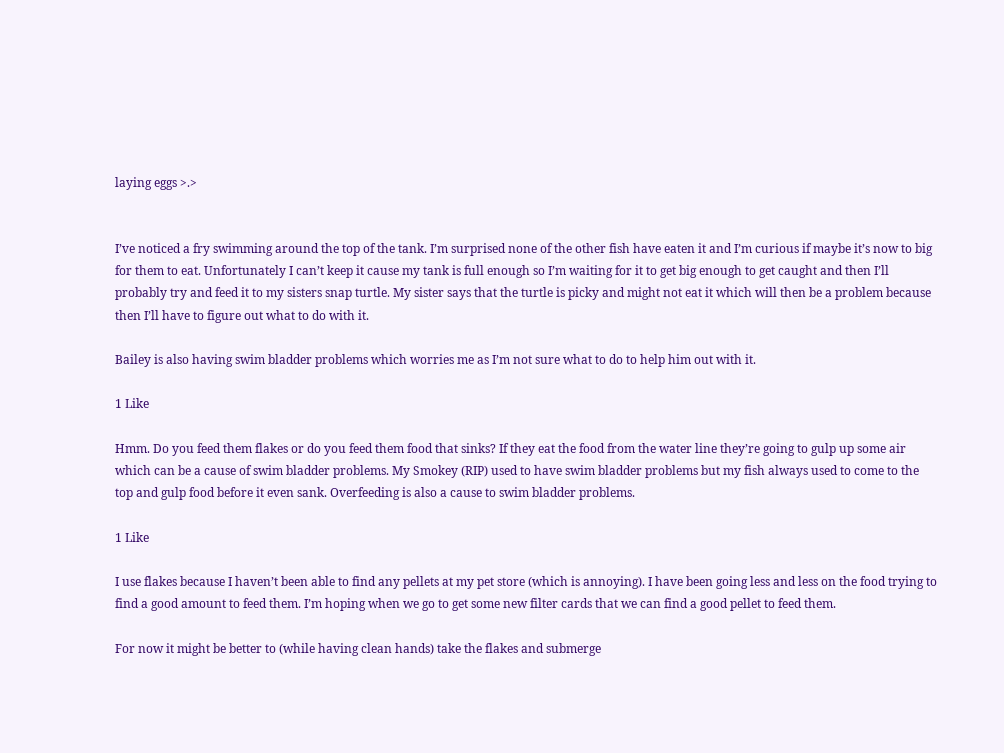laying eggs >.>


I’ve noticed a fry swimming around the top of the tank. I’m surprised none of the other fish have eaten it and I’m curious if maybe it’s now to big for them to eat. Unfortunately I can’t keep it cause my tank is full enough so I’m waiting for it to get big enough to get caught and then I’ll probably try and feed it to my sisters snap turtle. My sister says that the turtle is picky and might not eat it which will then be a problem because then I’ll have to figure out what to do with it.

Bailey is also having swim bladder problems which worries me as I’m not sure what to do to help him out with it.

1 Like

Hmm. Do you feed them flakes or do you feed them food that sinks? If they eat the food from the water line they’re going to gulp up some air which can be a cause of swim bladder problems. My Smokey (RIP) used to have swim bladder problems but my fish always used to come to the top and gulp food before it even sank. Overfeeding is also a cause to swim bladder problems.

1 Like

I use flakes because I haven’t been able to find any pellets at my pet store (which is annoying). I have been going less and less on the food trying to find a good amount to feed them. I’m hoping when we go to get some new filter cards that we can find a good pellet to feed them.

For now it might be better to (while having clean hands) take the flakes and submerge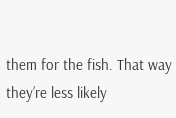them for the fish. That way they’re less likely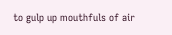to gulp up mouthfuls of air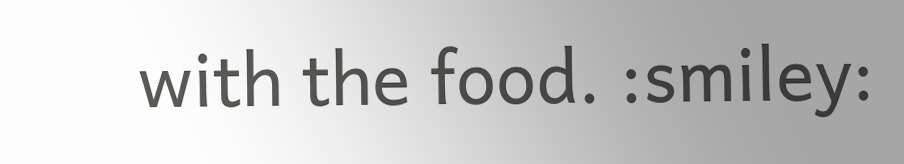with the food. :smiley: